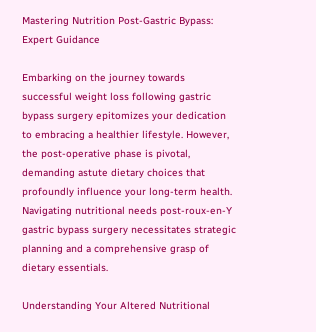Mastering Nutrition Post-Gastric Bypass: Expert Guidance

Embarking on the journey towards successful weight loss following gastric bypass surgery epitomizes your dedication to embracing a healthier lifestyle. However, the post-operative phase is pivotal, demanding astute dietary choices that profoundly influence your long-term health. Navigating nutritional needs post-roux-en-Y gastric bypass surgery necessitates strategic planning and a comprehensive grasp of dietary essentials.

Understanding Your Altered Nutritional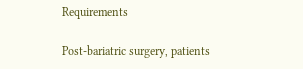Requirements

Post-bariatric surgery, patients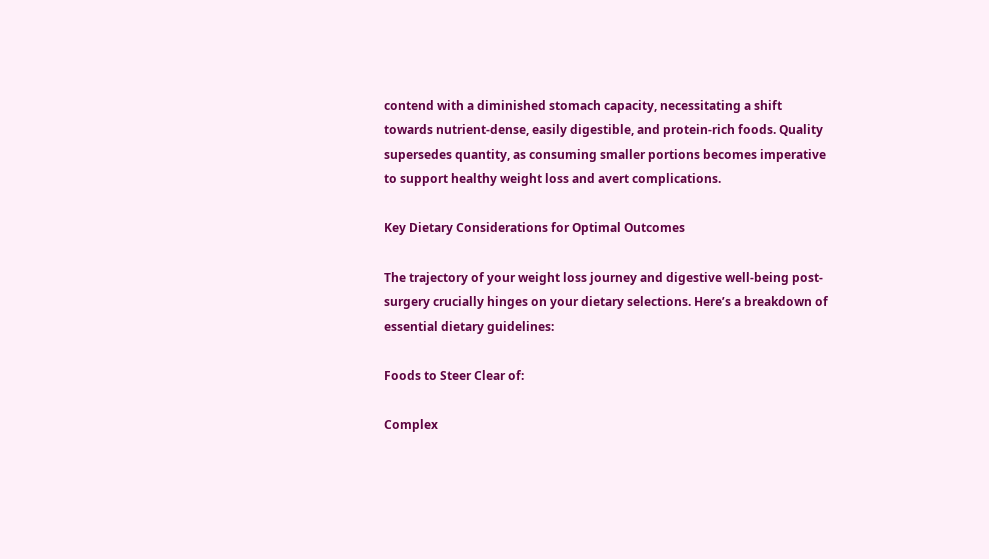contend with a diminished stomach capacity, necessitating a shift towards nutrient-dense, easily digestible, and protein-rich foods. Quality supersedes quantity, as consuming smaller portions becomes imperative to support healthy weight loss and avert complications.

Key Dietary Considerations for Optimal Outcomes

The trajectory of your weight loss journey and digestive well-being post-surgery crucially hinges on your dietary selections. Here’s a breakdown of essential dietary guidelines:

Foods to Steer Clear of:

Complex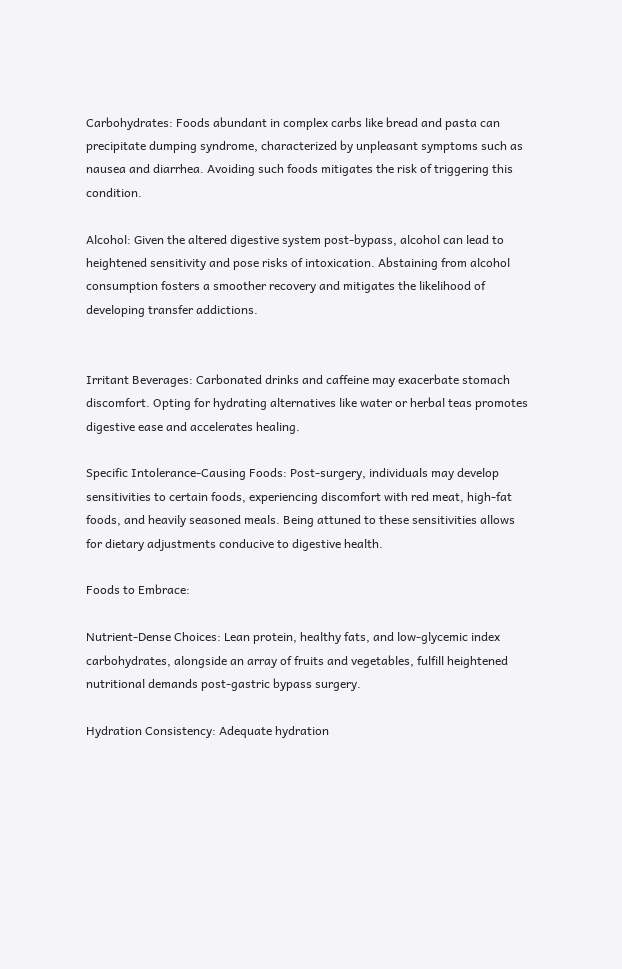Carbohydrates: Foods abundant in complex carbs like bread and pasta can precipitate dumping syndrome, characterized by unpleasant symptoms such as nausea and diarrhea. Avoiding such foods mitigates the risk of triggering this condition.

Alcohol: Given the altered digestive system post-bypass, alcohol can lead to heightened sensitivity and pose risks of intoxication. Abstaining from alcohol consumption fosters a smoother recovery and mitigates the likelihood of developing transfer addictions.


Irritant Beverages: Carbonated drinks and caffeine may exacerbate stomach discomfort. Opting for hydrating alternatives like water or herbal teas promotes digestive ease and accelerates healing.

Specific Intolerance-Causing Foods: Post-surgery, individuals may develop sensitivities to certain foods, experiencing discomfort with red meat, high-fat foods, and heavily seasoned meals. Being attuned to these sensitivities allows for dietary adjustments conducive to digestive health.

Foods to Embrace:

Nutrient-Dense Choices: Lean protein, healthy fats, and low-glycemic index carbohydrates, alongside an array of fruits and vegetables, fulfill heightened nutritional demands post-gastric bypass surgery.

Hydration Consistency: Adequate hydration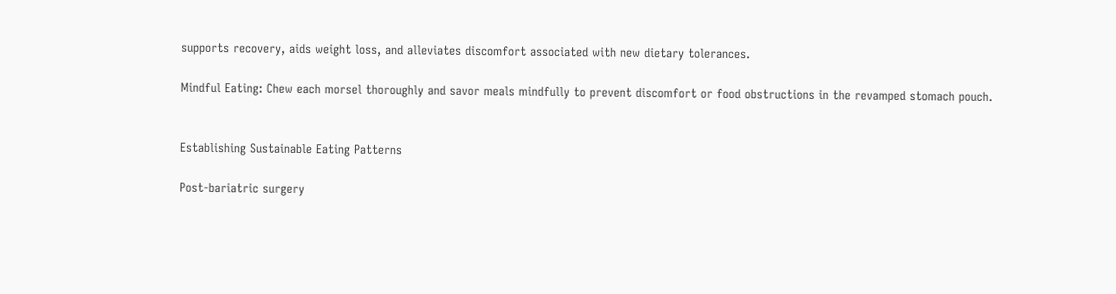supports recovery, aids weight loss, and alleviates discomfort associated with new dietary tolerances.

Mindful Eating: Chew each morsel thoroughly and savor meals mindfully to prevent discomfort or food obstructions in the revamped stomach pouch.


Establishing Sustainable Eating Patterns

Post-bariatric surgery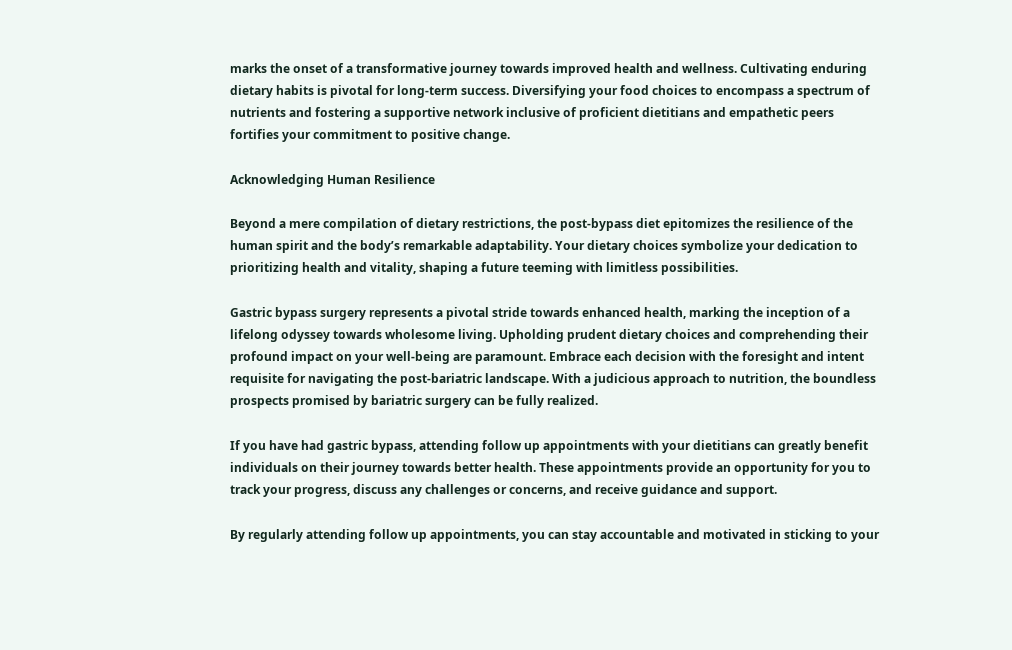marks the onset of a transformative journey towards improved health and wellness. Cultivating enduring dietary habits is pivotal for long-term success. Diversifying your food choices to encompass a spectrum of nutrients and fostering a supportive network inclusive of proficient dietitians and empathetic peers fortifies your commitment to positive change.

Acknowledging Human Resilience

Beyond a mere compilation of dietary restrictions, the post-bypass diet epitomizes the resilience of the human spirit and the body’s remarkable adaptability. Your dietary choices symbolize your dedication to prioritizing health and vitality, shaping a future teeming with limitless possibilities.

Gastric bypass surgery represents a pivotal stride towards enhanced health, marking the inception of a lifelong odyssey towards wholesome living. Upholding prudent dietary choices and comprehending their profound impact on your well-being are paramount. Embrace each decision with the foresight and intent requisite for navigating the post-bariatric landscape. With a judicious approach to nutrition, the boundless prospects promised by bariatric surgery can be fully realized.

If you have had gastric bypass, attending follow up appointments with your dietitians can greatly benefit individuals on their journey towards better health. These appointments provide an opportunity for you to track your progress, discuss any challenges or concerns, and receive guidance and support.

By regularly attending follow up appointments, you can stay accountable and motivated in sticking to your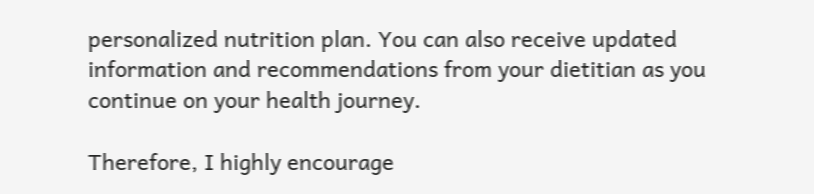personalized nutrition plan. You can also receive updated information and recommendations from your dietitian as you continue on your health journey.

Therefore, I highly encourage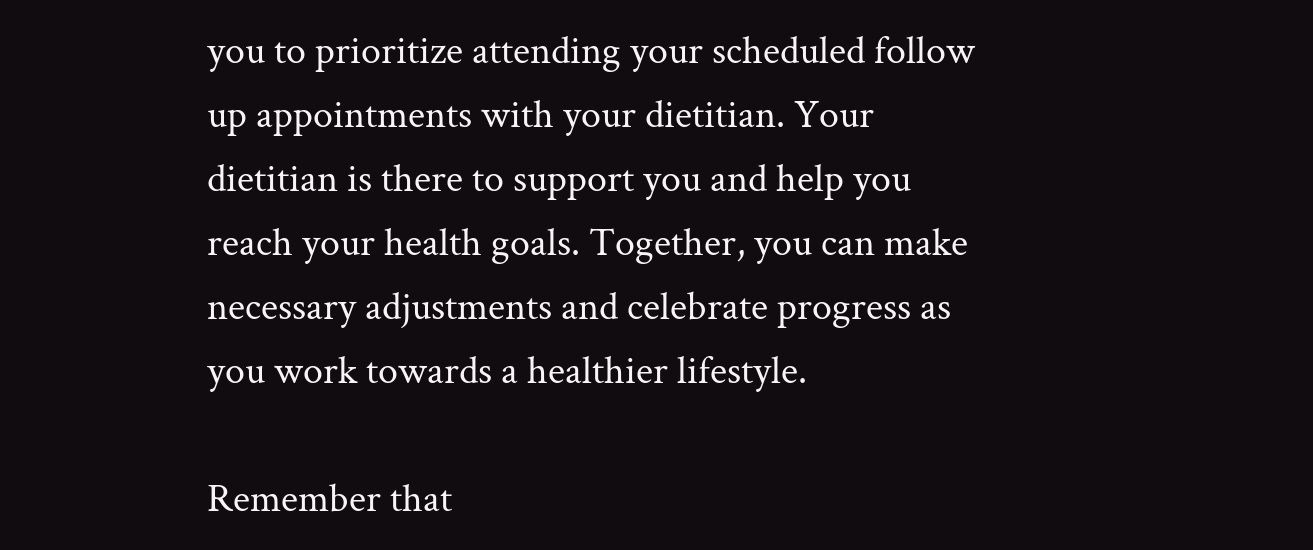you to prioritize attending your scheduled follow up appointments with your dietitian. Your dietitian is there to support you and help you reach your health goals. Together, you can make necessary adjustments and celebrate progress as you work towards a healthier lifestyle.

Remember that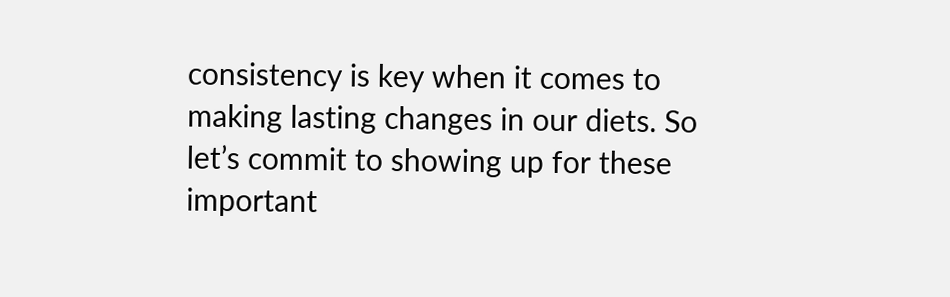consistency is key when it comes to making lasting changes in our diets. So let’s commit to showing up for these important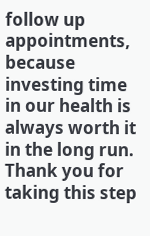follow up appointments, because investing time in our health is always worth it in the long run. Thank you for taking this step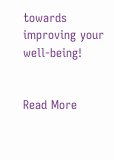towards improving your well-being!


Read More